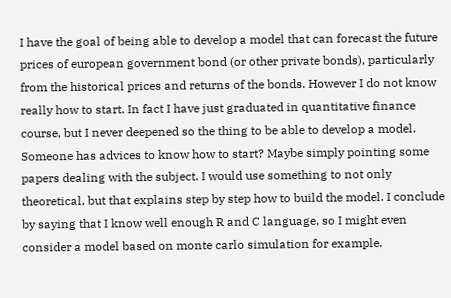I have the goal of being able to develop a model that can forecast the future prices of european government bond (or other private bonds), particularly from the historical prices and returns of the bonds. However I do not know really how to start. In fact I have just graduated in quantitative finance course, but I never deepened so the thing to be able to develop a model. Someone has advices to know how to start? Maybe simply pointing some papers dealing with the subject. I would use something to not only theoretical, but that explains step by step how to build the model. I conclude by saying that I know well enough R and C language, so I might even consider a model based on monte carlo simulation for example.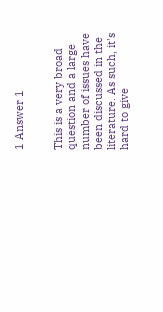1 Answer 1


This is a very broad question and a large number of issues have been discussed in the literature. As such, it's hard to give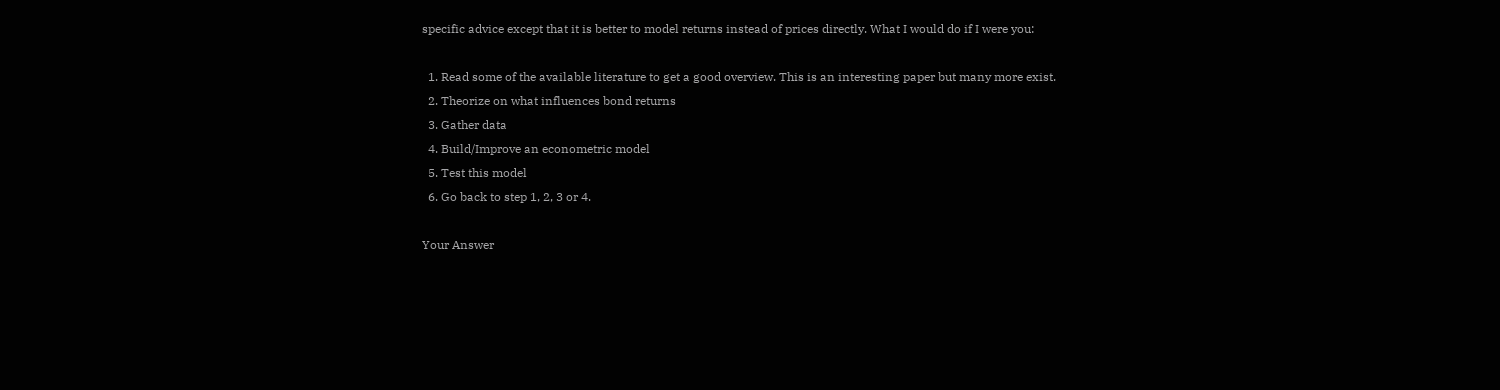specific advice except that it is better to model returns instead of prices directly. What I would do if I were you:

  1. Read some of the available literature to get a good overview. This is an interesting paper but many more exist.
  2. Theorize on what influences bond returns
  3. Gather data
  4. Build/Improve an econometric model
  5. Test this model
  6. Go back to step 1, 2, 3 or 4.

Your Answer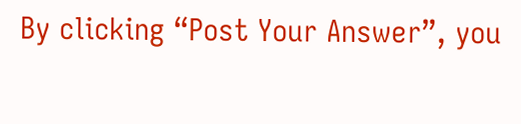By clicking “Post Your Answer”, you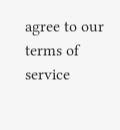agree to our terms of service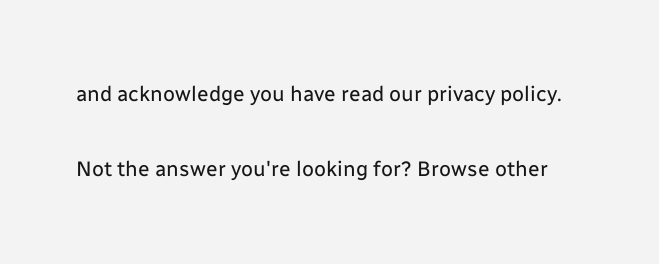and acknowledge you have read our privacy policy.

Not the answer you're looking for? Browse other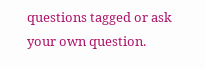questions tagged or ask your own question.